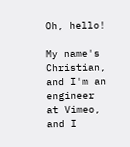Oh, hello!

My name's Christian, and I'm an engineer at Vimeo, and I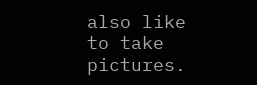also like to take pictures.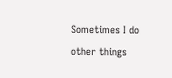Sometimes I do other things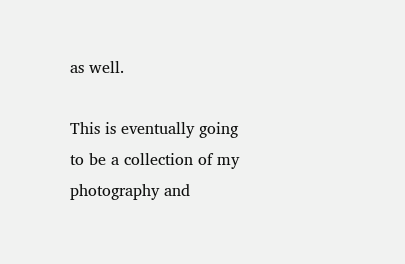as well.

This is eventually going to be a collection of my photography and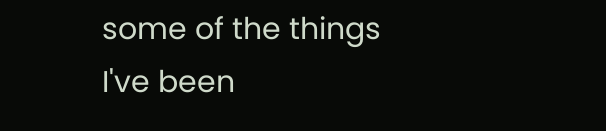some of the things I've been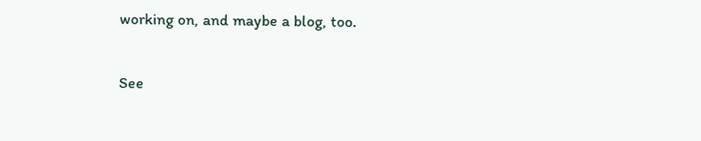working on, and maybe a blog, too.

See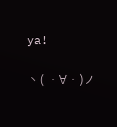ya!

ヽ( ・∀・)ノ